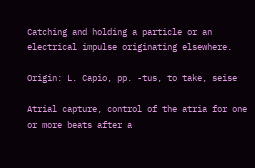Catching and holding a particle or an electrical impulse originating elsewhere.

Origin: L. Capio, pp. -tus, to take, seise

Atrial capture, control of the atria for one or more beats after a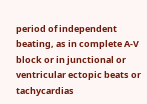period of independent beating, as in complete A-V block or in junctional or ventricular ectopic beats or tachycardias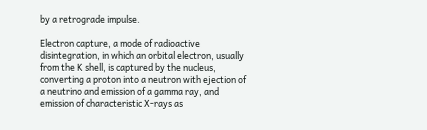by a retrograde impulse.

Electron capture, a mode of radioactive disintegration, in which an orbital electron, usually from the K shell, is captured by the nucleus, converting a proton into a neutron with ejection of a neutrino and emission of a gamma ray, and emission of characteristic X-rays as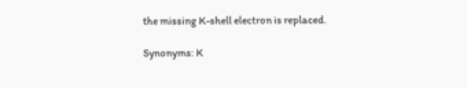the missing K-shell electron is replaced.

Synonyms: K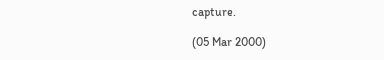capture.

(05 Mar 2000)